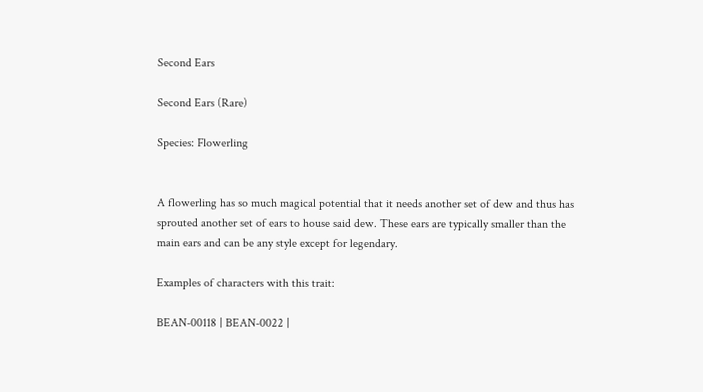Second Ears

Second Ears (Rare)

Species: Flowerling


A flowerling has so much magical potential that it needs another set of dew and thus has sprouted another set of ears to house said dew. These ears are typically smaller than the main ears and can be any style except for legendary.

Examples of characters with this trait:

BEAN-00118 | BEAN-0022 |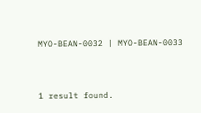MYO-BEAN-0032 | MYO-BEAN-0033


1 result found.